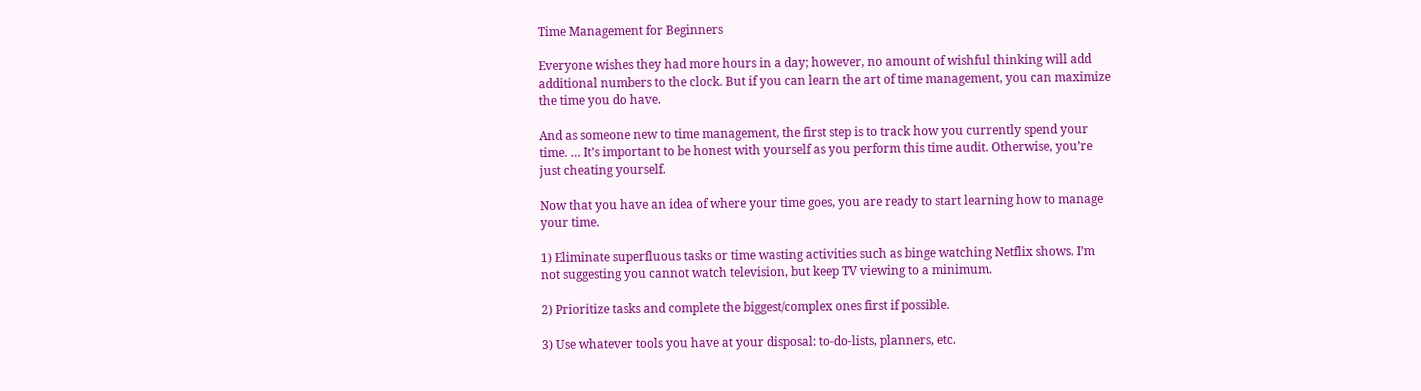Time Management for Beginners

Everyone wishes they had more hours in a day; however, no amount of wishful thinking will add additional numbers to the clock. But if you can learn the art of time management, you can maximize the time you do have.

And as someone new to time management, the first step is to track how you currently spend your time. … It’s important to be honest with yourself as you perform this time audit. Otherwise, you’re just cheating yourself.

Now that you have an idea of where your time goes, you are ready to start learning how to manage your time.

1) Eliminate superfluous tasks or time wasting activities such as binge watching Netflix shows. I’m not suggesting you cannot watch television, but keep TV viewing to a minimum.

2) Prioritize tasks and complete the biggest/complex ones first if possible.

3) Use whatever tools you have at your disposal: to-do-lists, planners, etc.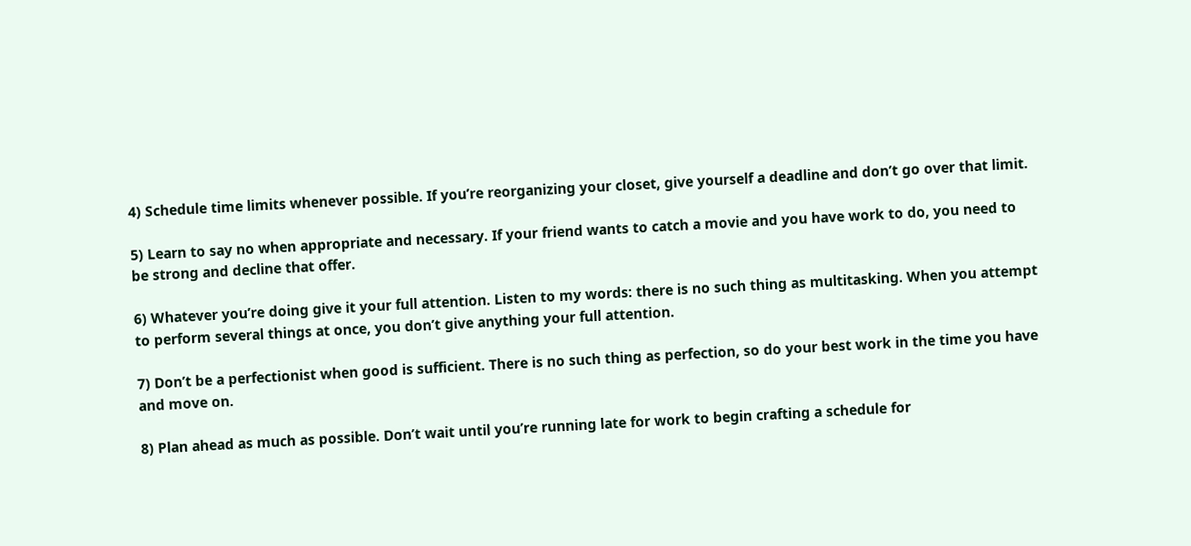4) Schedule time limits whenever possible. If you’re reorganizing your closet, give yourself a deadline and don’t go over that limit.

5) Learn to say no when appropriate and necessary. If your friend wants to catch a movie and you have work to do, you need to be strong and decline that offer.

6) Whatever you’re doing give it your full attention. Listen to my words: there is no such thing as multitasking. When you attempt to perform several things at once, you don’t give anything your full attention.

7) Don’t be a perfectionist when good is sufficient. There is no such thing as perfection, so do your best work in the time you have and move on.

8) Plan ahead as much as possible. Don’t wait until you’re running late for work to begin crafting a schedule for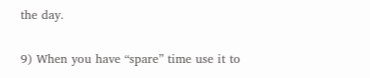the day.

9) When you have “spare” time use it to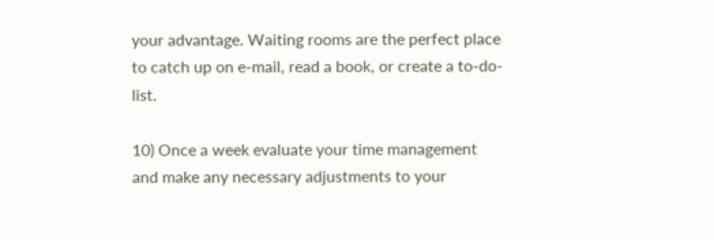your advantage. Waiting rooms are the perfect place to catch up on e-mail, read a book, or create a to-do-list.

10) Once a week evaluate your time management and make any necessary adjustments to your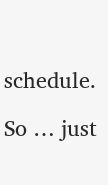schedule.

So … just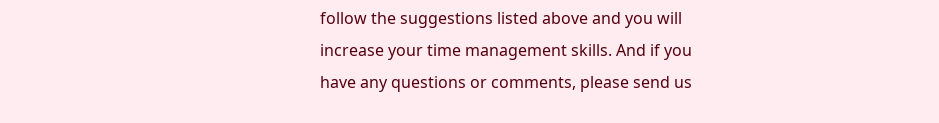follow the suggestions listed above and you will increase your time management skills. And if you have any questions or comments, please send us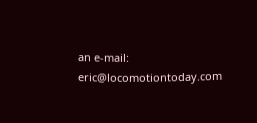an e-mail: eric@locomotiontoday.com